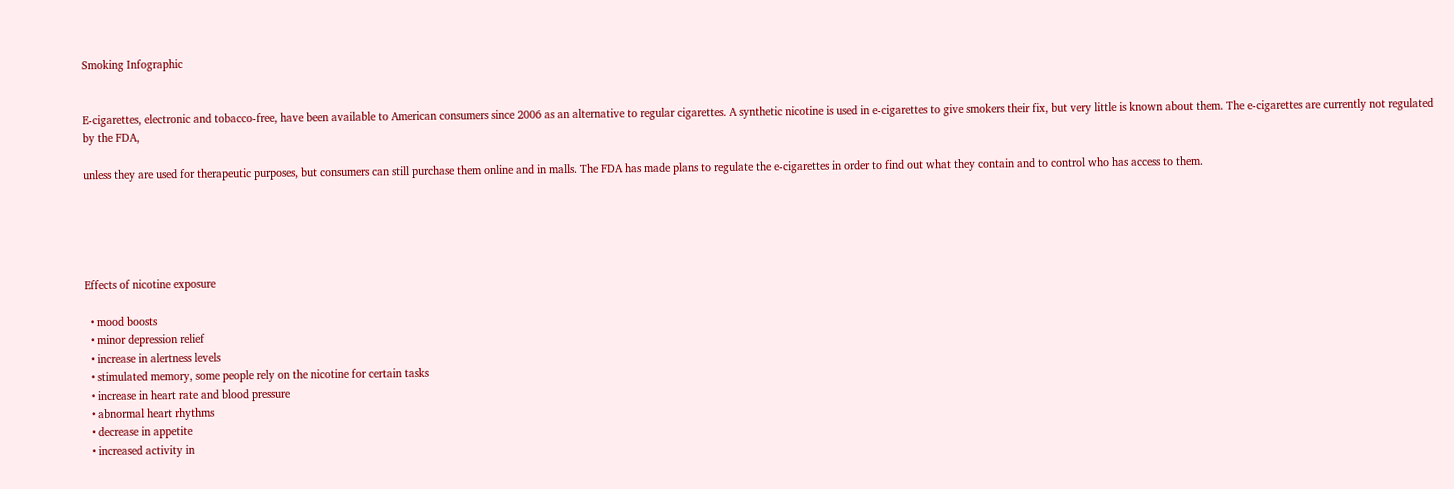Smoking Infographic


E-cigarettes, electronic and tobacco-free, have been available to American consumers since 2006 as an alternative to regular cigarettes. A synthetic nicotine is used in e-cigarettes to give smokers their fix, but very little is known about them. The e-cigarettes are currently not regulated by the FDA,

unless they are used for therapeutic purposes, but consumers can still purchase them online and in malls. The FDA has made plans to regulate the e-cigarettes in order to find out what they contain and to control who has access to them.





Effects of nicotine exposure

  • mood boosts
  • minor depression relief
  • increase in alertness levels
  • stimulated memory, some people rely on the nicotine for certain tasks
  • increase in heart rate and blood pressure
  • abnormal heart rhythms
  • decrease in appetite
  • increased activity in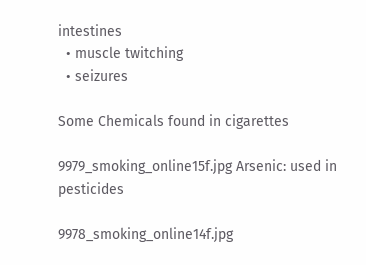intestines
  • muscle twitching
  • seizures

Some Chemicals found in cigarettes

9979_smoking_online15f.jpg Arsenic: used in pesticides

9978_smoking_online14f.jpg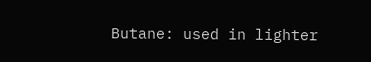Butane: used in lighter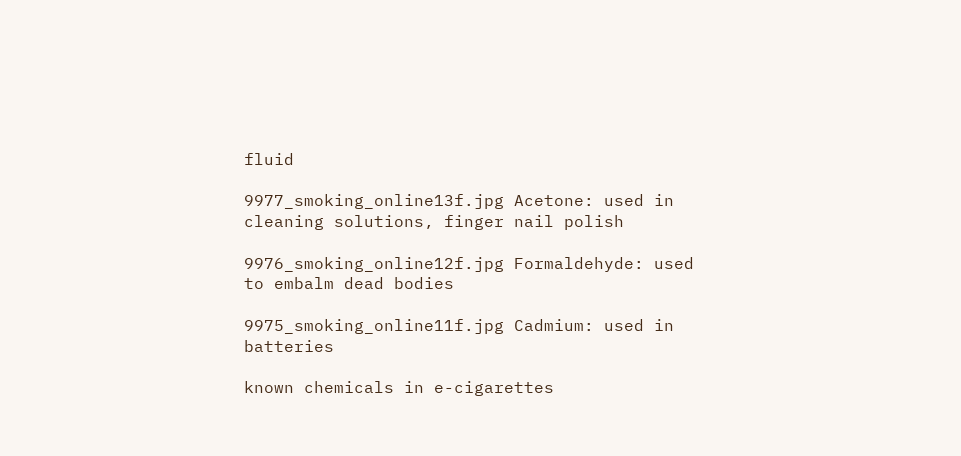fluid

9977_smoking_online13f.jpg Acetone: used in cleaning solutions, finger nail polish

9976_smoking_online12f.jpg Formaldehyde: used to embalm dead bodies

9975_smoking_online11f.jpg Cadmium: used in batteries

known chemicals in e-cigarettes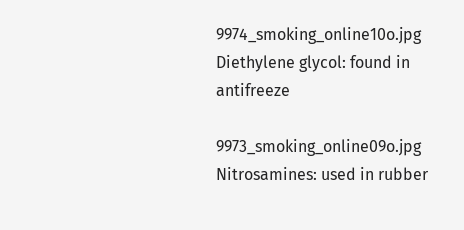9974_smoking_online10o.jpg Diethylene glycol: found in antifreeze

9973_smoking_online09o.jpg Nitrosamines: used in rubber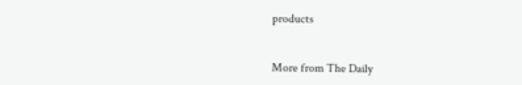products


More from The Daily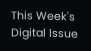This Week's Digital Issue